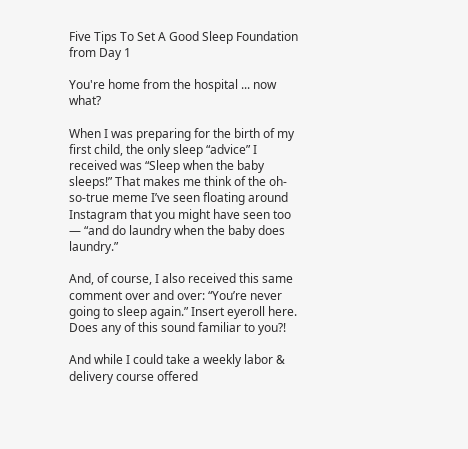Five Tips To Set A Good Sleep Foundation from Day 1

You're home from the hospital ... now what?

When I was preparing for the birth of my first child, the only sleep “advice” I received was “Sleep when the baby sleeps!” That makes me think of the oh-so-true meme I’ve seen floating around Instagram that you might have seen too — “and do laundry when the baby does laundry.”

And, of course, I also received this same comment over and over: “You’re never going to sleep again.” Insert eyeroll here. Does any of this sound familiar to you?!

And while I could take a weekly labor & delivery course offered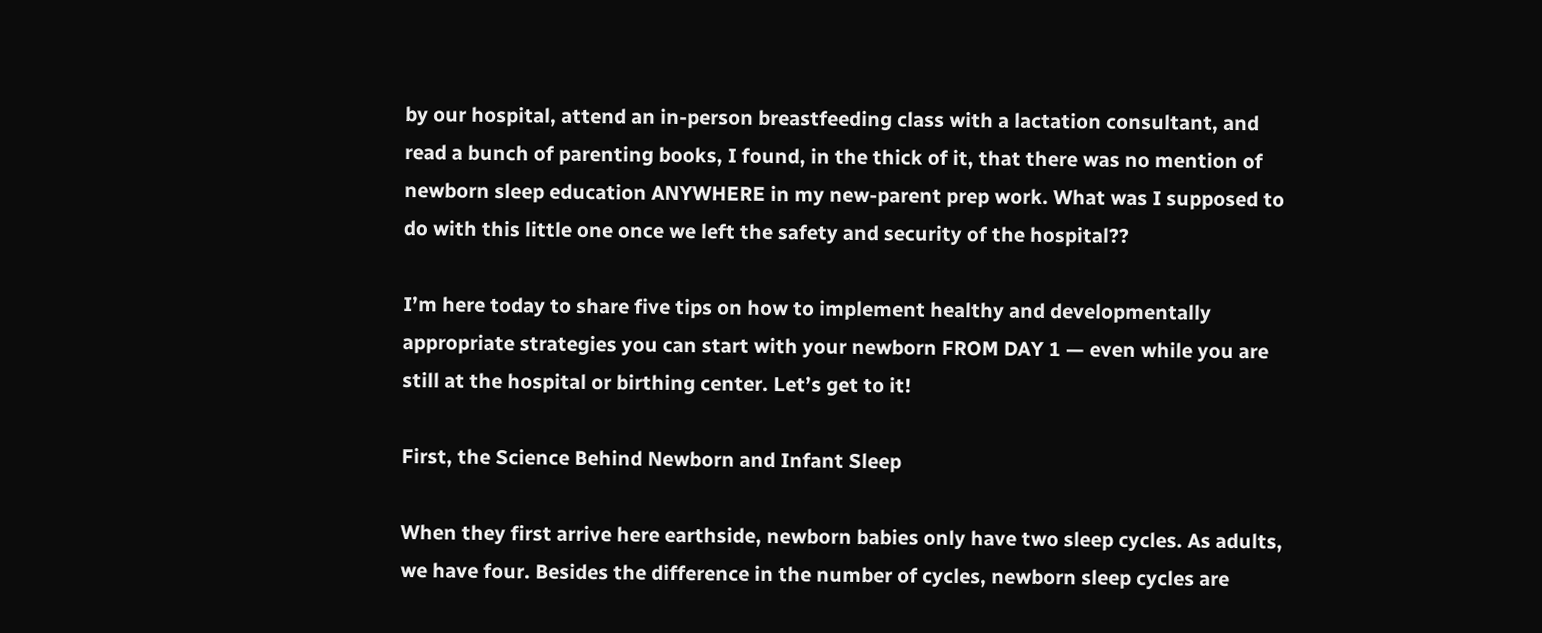by our hospital, attend an in-person breastfeeding class with a lactation consultant, and read a bunch of parenting books, I found, in the thick of it, that there was no mention of newborn sleep education ANYWHERE in my new-parent prep work. What was I supposed to do with this little one once we left the safety and security of the hospital??

I’m here today to share five tips on how to implement healthy and developmentally appropriate strategies you can start with your newborn FROM DAY 1 — even while you are still at the hospital or birthing center. Let’s get to it!

First, the Science Behind Newborn and Infant Sleep

When they first arrive here earthside, newborn babies only have two sleep cycles. As adults, we have four. Besides the difference in the number of cycles, newborn sleep cycles are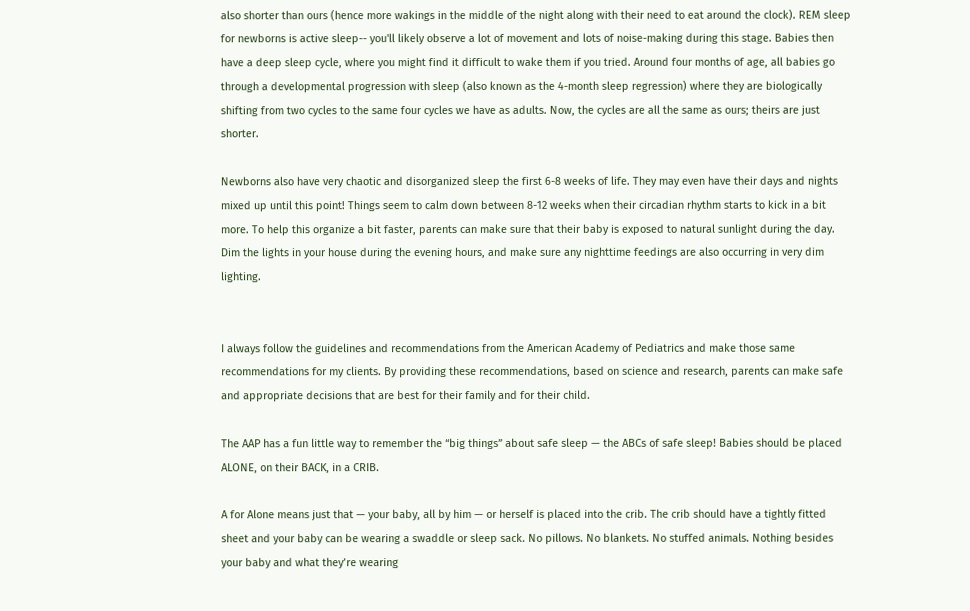also shorter than ours (hence more wakings in the middle of the night along with their need to eat around the clock). REM sleep for newborns is active sleep-- you'll likely observe a lot of movement and lots of noise-making during this stage. Babies then have a deep sleep cycle, where you might find it difficult to wake them if you tried. Around four months of age, all babies go through a developmental progression with sleep (also known as the 4-month sleep regression) where they are biologically shifting from two cycles to the same four cycles we have as adults. Now, the cycles are all the same as ours; theirs are just shorter.

Newborns also have very chaotic and disorganized sleep the first 6-8 weeks of life. They may even have their days and nights mixed up until this point! Things seem to calm down between 8-12 weeks when their circadian rhythm starts to kick in a bit more. To help this organize a bit faster, parents can make sure that their baby is exposed to natural sunlight during the day. Dim the lights in your house during the evening hours, and make sure any nighttime feedings are also occurring in very dim lighting.


I always follow the guidelines and recommendations from the American Academy of Pediatrics and make those same recommendations for my clients. By providing these recommendations, based on science and research, parents can make safe and appropriate decisions that are best for their family and for their child.

The AAP has a fun little way to remember the “big things” about safe sleep — the ABCs of safe sleep! Babies should be placed ALONE, on their BACK, in a CRIB.

A for Alone means just that — your baby, all by him — or herself is placed into the crib. The crib should have a tightly fitted sheet and your baby can be wearing a swaddle or sleep sack. No pillows. No blankets. No stuffed animals. Nothing besides your baby and what they’re wearing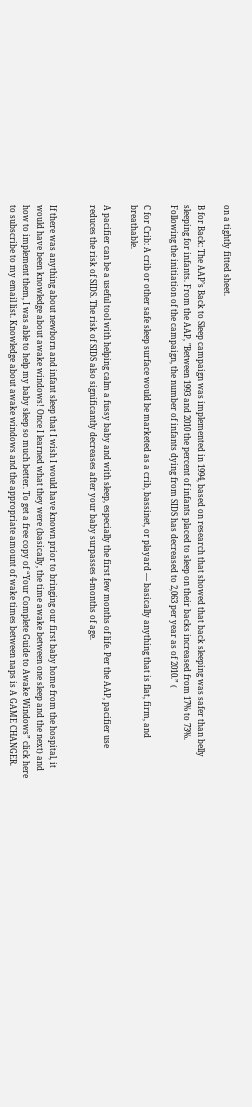on a tightly fitted sheet.

B for Back: The AAP’s Back to Sleep campaign was implemented in 1994, based on research that showed that back sleeping was safer than belly sleeping for infants. From the AAP, "Between 1993 and 2010 the percent of infants placed to sleep on their backs increased from 17% to 73%. Following the initiation of the campaign, the number of infants dying from SIDS has decreased to 2,063 per year as of 2010.” (

C for Crib: A crib or other safe sleep surface would be marketed as a crib, bassinet, or playard — basically anything that is flat, firm, and breathable.

A pacifier can be a useful tool with helping calm a fussy baby and with sleep, especially the first few months of life. Per the AAP, pacifier use reduces the risk of SIDS. The risk of SIDS also significantly decreases after your baby surpasses 4-months of age.


If there was anything about newborn and infant sleep that I wish I would have known prior to bringing our first baby home from the hospital, it would have been knowledge about awake windows! Once I learned what they were (basically, the time awake between one sleep and the next) and how to implement them, I was able to help my baby sleep so much better. To get a free copy of “Your Complete Guide to Awake Windows” click here to subscribe to my email list. Knowledge about awake windows and the appropriate amount of wake times between naps is A GAME CHANGER.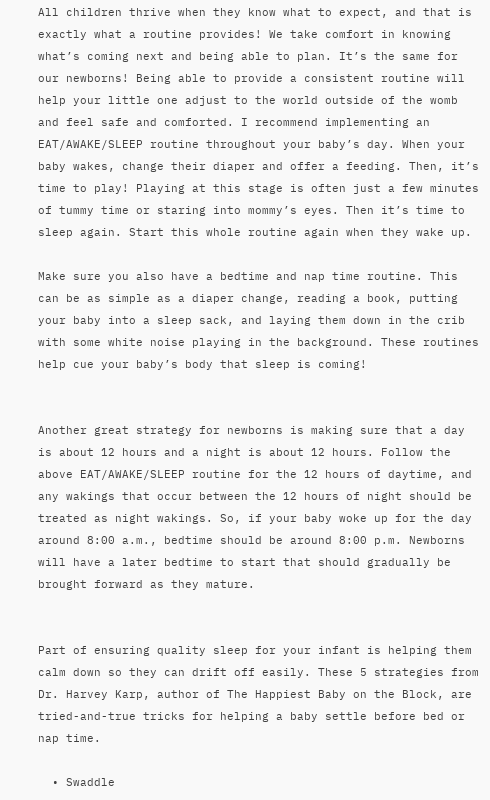All children thrive when they know what to expect, and that is exactly what a routine provides! We take comfort in knowing what’s coming next and being able to plan. It’s the same for our newborns! Being able to provide a consistent routine will help your little one adjust to the world outside of the womb and feel safe and comforted. I recommend implementing an EAT/AWAKE/SLEEP routine throughout your baby’s day. When your baby wakes, change their diaper and offer a feeding. Then, it’s time to play! Playing at this stage is often just a few minutes of tummy time or staring into mommy’s eyes. Then it’s time to sleep again. Start this whole routine again when they wake up.

Make sure you also have a bedtime and nap time routine. This can be as simple as a diaper change, reading a book, putting your baby into a sleep sack, and laying them down in the crib with some white noise playing in the background. These routines help cue your baby’s body that sleep is coming!


Another great strategy for newborns is making sure that a day is about 12 hours and a night is about 12 hours. Follow the above EAT/AWAKE/SLEEP routine for the 12 hours of daytime, and any wakings that occur between the 12 hours of night should be treated as night wakings. So, if your baby woke up for the day around 8:00 a.m., bedtime should be around 8:00 p.m. Newborns will have a later bedtime to start that should gradually be brought forward as they mature.


Part of ensuring quality sleep for your infant is helping them calm down so they can drift off easily. These 5 strategies from Dr. Harvey Karp, author of The Happiest Baby on the Block, are tried-and-true tricks for helping a baby settle before bed or nap time.

  • Swaddle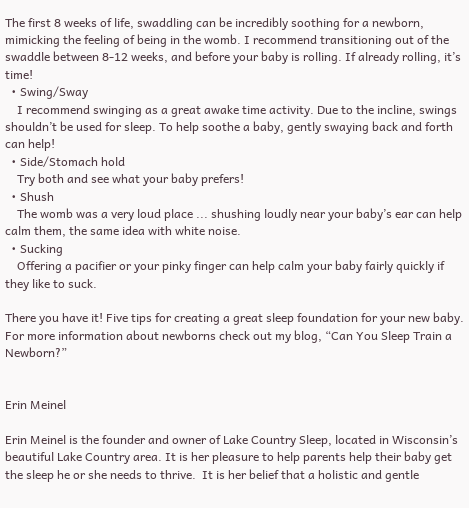The first 8 weeks of life, swaddling can be incredibly soothing for a newborn, mimicking the feeling of being in the womb. I recommend transitioning out of the swaddle between 8-12 weeks, and before your baby is rolling. If already rolling, it’s time!
  • Swing/Sway
    I recommend swinging as a great awake time activity. Due to the incline, swings shouldn’t be used for sleep. To help soothe a baby, gently swaying back and forth can help!
  • Side/Stomach hold
    Try both and see what your baby prefers!
  • Shush
    The womb was a very loud place ... shushing loudly near your baby’s ear can help calm them, the same idea with white noise.
  • Sucking
    Offering a pacifier or your pinky finger can help calm your baby fairly quickly if they like to suck.

There you have it! Five tips for creating a great sleep foundation for your new baby. For more information about newborns check out my blog, “Can You Sleep Train a Newborn?”


Erin Meinel

Erin Meinel is the founder and owner of Lake Country Sleep, located in Wisconsin’s beautiful Lake Country area. It is her pleasure to help parents help their baby get the sleep he or she needs to thrive.  It is her belief that a holistic and gentle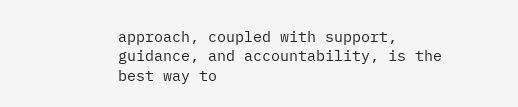approach, coupled with support, guidance, and accountability, is the best way to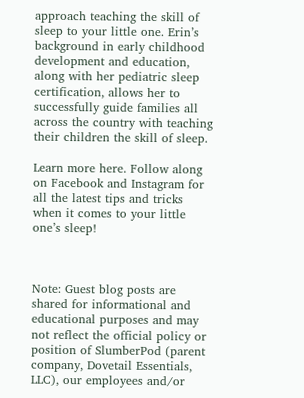approach teaching the skill of sleep to your little one. Erin’s background in early childhood development and education, along with her pediatric sleep certification, allows her to successfully guide families all across the country with teaching their children the skill of sleep.

Learn more here. Follow along on Facebook and Instagram for all the latest tips and tricks when it comes to your little one’s sleep!



Note: Guest blog posts are shared for informational and educational purposes and may not reflect the official policy or position of SlumberPod (parent company, Dovetail Essentials, LLC), our employees and/or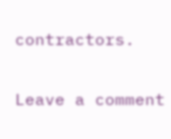contractors.

Leave a comment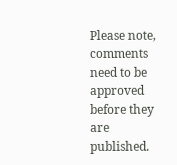Please note, comments need to be approved before they are published.